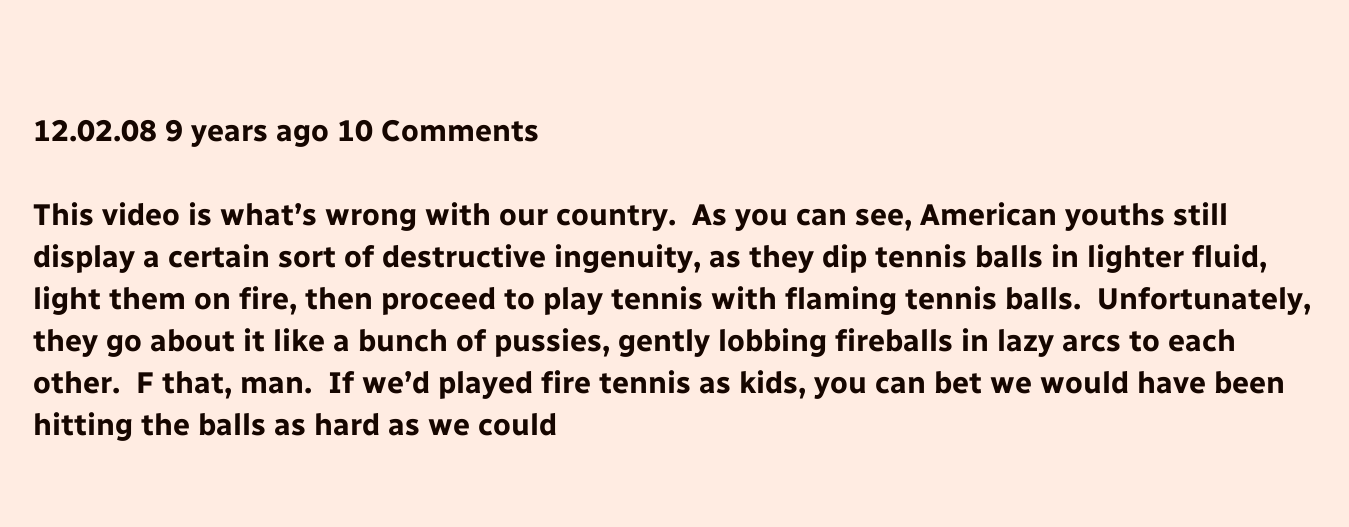12.02.08 9 years ago 10 Comments

This video is what’s wrong with our country.  As you can see, American youths still display a certain sort of destructive ingenuity, as they dip tennis balls in lighter fluid, light them on fire, then proceed to play tennis with flaming tennis balls.  Unfortunately, they go about it like a bunch of pussies, gently lobbing fireballs in lazy arcs to each other.  F that, man.  If we’d played fire tennis as kids, you can bet we would have been hitting the balls as hard as we could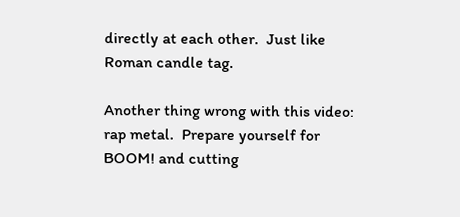directly at each other.  Just like Roman candle tag.

Another thing wrong with this video: rap metal.  Prepare yourself for BOOM! and cutting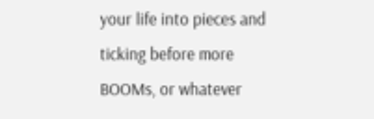your life into pieces and ticking before more BOOMs, or whatever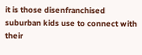it is those disenfranchised suburban kids use to connect with their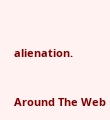alienation.


Around The Web